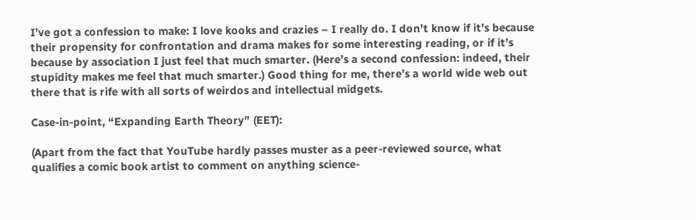I’ve got a confession to make: I love kooks and crazies – I really do. I don’t know if it’s because their propensity for confrontation and drama makes for some interesting reading, or if it’s because by association I just feel that much smarter. (Here’s a second confession: indeed, their stupidity makes me feel that much smarter.) Good thing for me, there’s a world wide web out there that is rife with all sorts of weirdos and intellectual midgets.

Case-in-point, “Expanding Earth Theory” (EET):

(Apart from the fact that YouTube hardly passes muster as a peer-reviewed source, what qualifies a comic book artist to comment on anything science-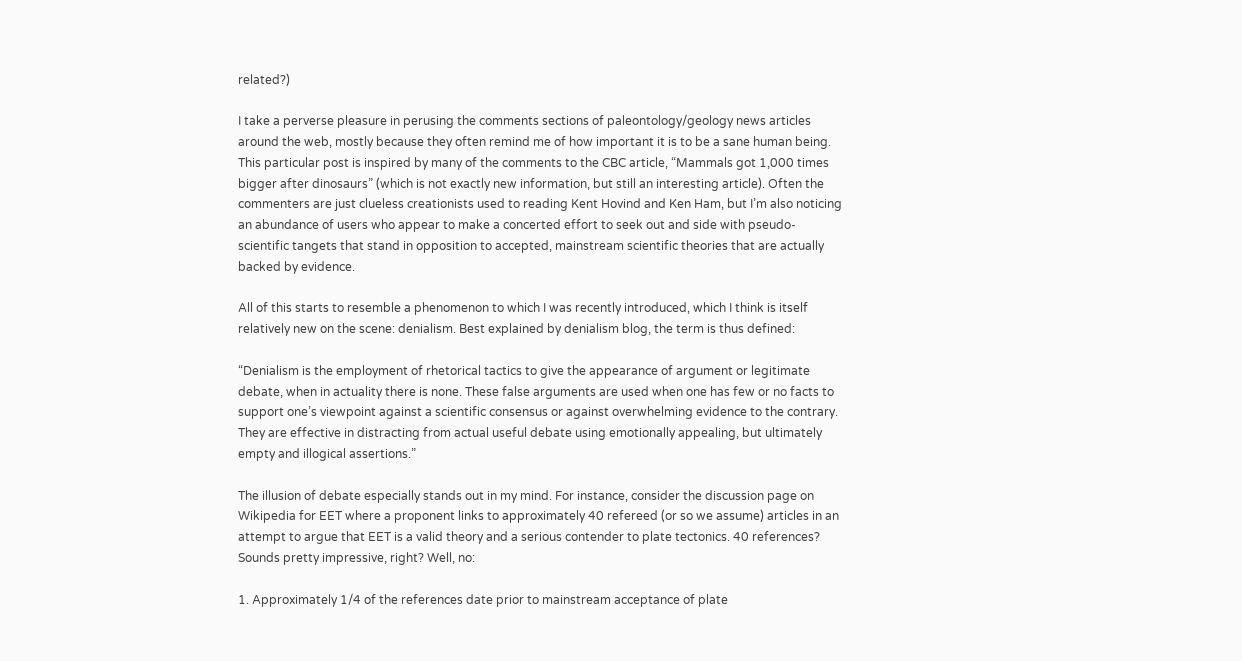related?)

I take a perverse pleasure in perusing the comments sections of paleontology/geology news articles around the web, mostly because they often remind me of how important it is to be a sane human being. This particular post is inspired by many of the comments to the CBC article, “Mammals got 1,000 times bigger after dinosaurs” (which is not exactly new information, but still an interesting article). Often the commenters are just clueless creationists used to reading Kent Hovind and Ken Ham, but I’m also noticing an abundance of users who appear to make a concerted effort to seek out and side with pseudo-scientific tangets that stand in opposition to accepted, mainstream scientific theories that are actually backed by evidence.

All of this starts to resemble a phenomenon to which I was recently introduced, which I think is itself relatively new on the scene: denialism. Best explained by denialism blog, the term is thus defined:

“Denialism is the employment of rhetorical tactics to give the appearance of argument or legitimate debate, when in actuality there is none. These false arguments are used when one has few or no facts to support one’s viewpoint against a scientific consensus or against overwhelming evidence to the contrary. They are effective in distracting from actual useful debate using emotionally appealing, but ultimately empty and illogical assertions.”

The illusion of debate especially stands out in my mind. For instance, consider the discussion page on Wikipedia for EET where a proponent links to approximately 40 refereed (or so we assume) articles in an attempt to argue that EET is a valid theory and a serious contender to plate tectonics. 40 references? Sounds pretty impressive, right? Well, no:

1. Approximately 1/4 of the references date prior to mainstream acceptance of plate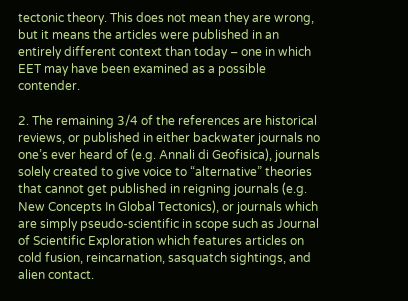tectonic theory. This does not mean they are wrong, but it means the articles were published in an entirely different context than today – one in which EET may have been examined as a possible contender.

2. The remaining 3/4 of the references are historical reviews, or published in either backwater journals no one’s ever heard of (e.g. Annali di Geofisica), journals solely created to give voice to “alternative” theories that cannot get published in reigning journals (e.g. New Concepts In Global Tectonics), or journals which are simply pseudo-scientific in scope such as Journal of Scientific Exploration which features articles on cold fusion, reincarnation, sasquatch sightings, and alien contact.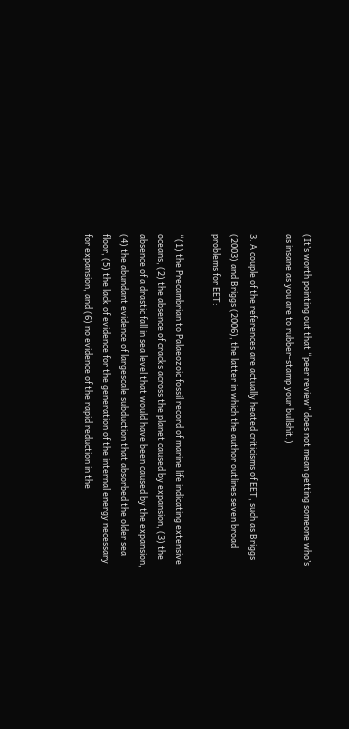(It’s worth pointing out that “peer review” does not mean getting someone who’s as insane as you are to rubber-stamp your bullshit.)

3. A couple of the references are actually heated criticisms of EET, such as Briggs (2003) and Briggs (2006), the latter in which the author outlines seven broad problems for EET:

“(1) the Precambrian to Palaeozoic fossil record of marine life indicating extensive oceans, (2) the absence of cracks across the planet caused by expansion, (3) the absence of a drastic fall in sea level that would have been caused by the expansion, (4) the abundant evidence of largescale subduction that absorbed the older sea floor, (5) the lack of evidence for the generation of the internal energy necessary for expansion, and (6) no evidence of the rapid reduction in the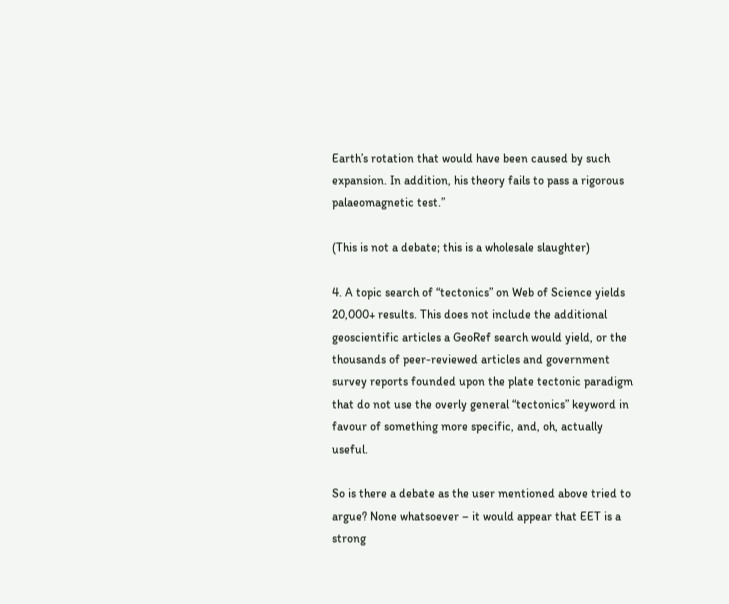Earth’s rotation that would have been caused by such expansion. In addition, his theory fails to pass a rigorous palaeomagnetic test.”

(This is not a debate; this is a wholesale slaughter)

4. A topic search of “tectonics” on Web of Science yields 20,000+ results. This does not include the additional geoscientific articles a GeoRef search would yield, or the thousands of peer-reviewed articles and government survey reports founded upon the plate tectonic paradigm that do not use the overly general “tectonics” keyword in favour of something more specific, and, oh, actually useful.

So is there a debate as the user mentioned above tried to argue? None whatsoever – it would appear that EET is a strong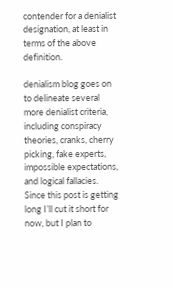contender for a denialist designation, at least in terms of the above definition.

denialism blog goes on to delineate several more denialist criteria, including conspiracy theories, cranks, cherry picking, fake experts, impossible expectations, and logical fallacies. Since this post is getting long I’ll cut it short for now, but I plan to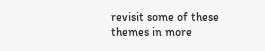revisit some of these themes in more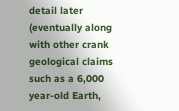detail later (eventually along with other crank geological claims such as a 6,000 year-old Earth,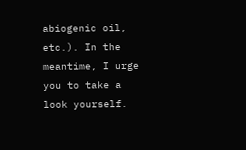abiogenic oil, etc.). In the meantime, I urge you to take a look yourself.